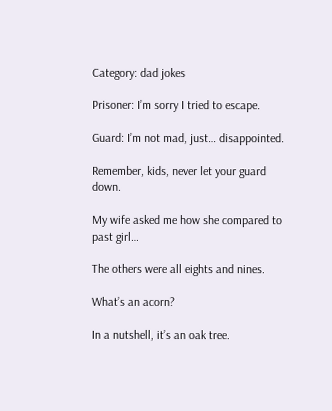Category: dad jokes

Prisoner: I’m sorry I tried to escape.

Guard: I’m not mad, just… disappointed.

Remember, kids, never let your guard down.

My wife asked me how she compared to past girl…

The others were all eights and nines.

What’s an acorn?

In a nutshell, it’s an oak tree.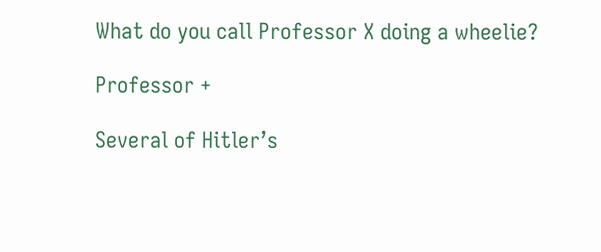What do you call Professor X doing a wheelie?

Professor +

Several of Hitler’s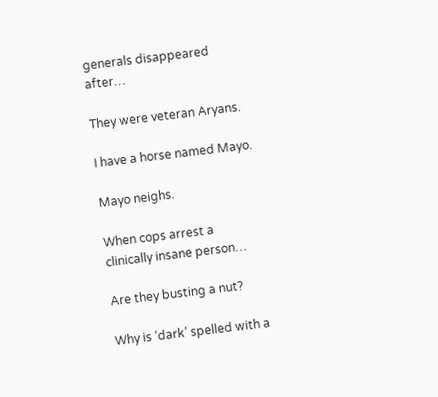generals disappeared after…

They were veteran Aryans.

I have a horse named Mayo.

Mayo neighs.

When cops arrest a clinically insane person…

Are they busting a nut?

Why is ‘dark’ spelled with a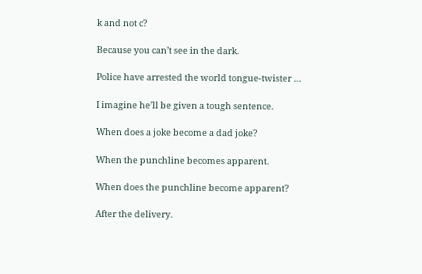k and not c?

Because you can’t see in the dark.

Police have arrested the world tongue-twister …

I imagine he’ll be given a tough sentence.

When does a joke become a dad joke?

When the punchline becomes apparent.

When does the punchline become apparent?

After the delivery.